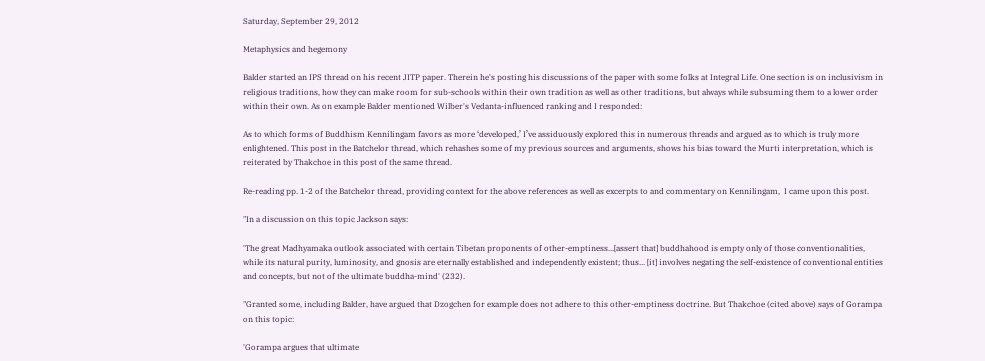Saturday, September 29, 2012

Metaphysics and hegemony

Balder started an IPS thread on his recent JITP paper. Therein he's posting his discussions of the paper with some folks at Integral Life. One section is on inclusivism in religious traditions, how they can make room for sub-schools within their own tradition as well as other traditions, but always while subsuming them to a lower order within their own. As on example Balder mentioned Wilber's Vedanta-influenced ranking and I responded:

As to which forms of Buddhism Kennilingam favors as more ‘developed,’ I’ve assiduously explored this in numerous threads and argued as to which is truly more enlightened. This post in the Batchelor thread, which rehashes some of my previous sources and arguments, shows his bias toward the Murti interpretation, which is reiterated by Thakchoe in this post of the same thread.

Re-reading pp. 1-2 of the Batchelor thread, providing context for the above references as well as excerpts to and commentary on Kennilingam,  I came upon this post.

"In a discussion on this topic Jackson says:

'The great Madhyamaka outlook associated with certain Tibetan proponents of other-emptiness...[assert that] buddhahood is empty only of those conventionalities, while its natural purity, luminosity, and gnosis are eternally established and independently existent; thus... [it] involves negating the self-existence of conventional entities and concepts, but not of the ultimate buddha-mind' (232).

"Granted some, including Balder, have argued that Dzogchen for example does not adhere to this other-emptiness doctrine. But Thakchoe (cited above) says of Gorampa on this topic:

'Gorampa argues that ultimate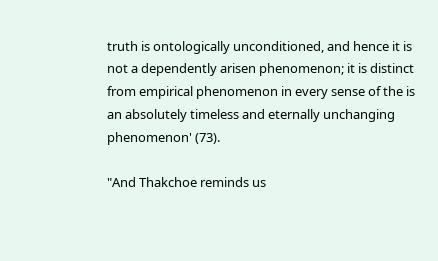truth is ontologically unconditioned, and hence it is not a dependently arisen phenomenon; it is distinct from empirical phenomenon in every sense of the is an absolutely timeless and eternally unchanging phenomenon' (73).

"And Thakchoe reminds us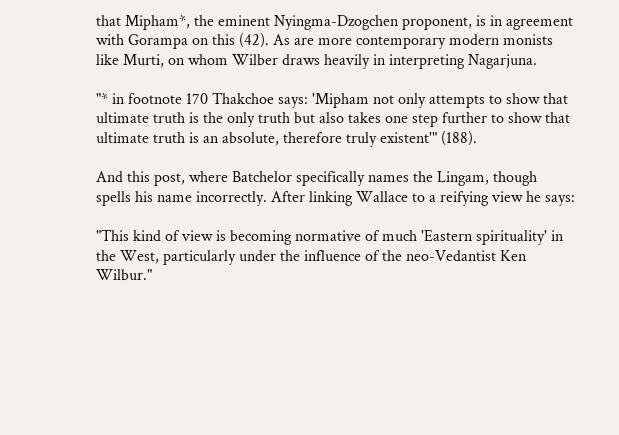that Mipham*, the eminent Nyingma-Dzogchen proponent, is in agreement with Gorampa on this (42). As are more contemporary modern monists like Murti, on whom Wilber draws heavily in interpreting Nagarjuna.

"* in footnote 170 Thakchoe says: 'Mipham not only attempts to show that ultimate truth is the only truth but also takes one step further to show that ultimate truth is an absolute, therefore truly existent'" (188).

And this post, where Batchelor specifically names the Lingam, though spells his name incorrectly. After linking Wallace to a reifying view he says:

"This kind of view is becoming normative of much 'Eastern spirituality' in the West, particularly under the influence of the neo-Vedantist Ken Wilbur."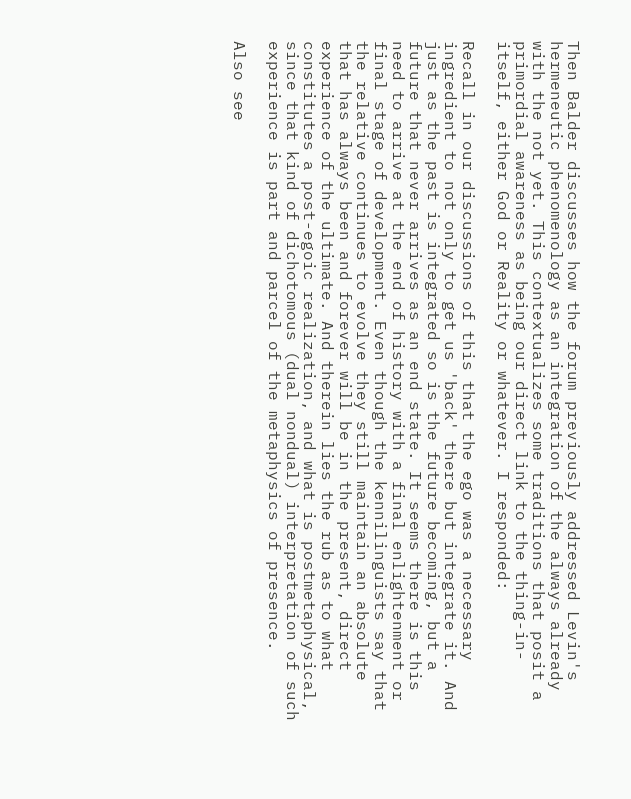Then Balder discusses how the forum previously addressed Levin's hermeneutic phenomenology as an integration of the always already with the not yet. This contextualizes some traditions that posit a primordial awareness as being our direct link to the thing-in-itself, either God or Reality or whatever. I responded:

Recall in our discussions of this that the ego was a necessary ingredient to not only to get us 'back' there but integrate it. And just as the past is integrated so is the future becoming, but a future that never arrives as an end state. It seems there is this need to arrive at the end of history with a final enlightenment or final stage of development. Even though the kennilinguists say that the relative continues to evolve they still maintain an absolute that has always been and forever will be in the present, direct experience of the ultimate. And therein lies the rub as to what constitutes a post-egoic realization, and what is postmetaphysical, since that kind of dichotomous (dual nondual) interpretation of such experience is part and parcel of the metaphysics of presence.

Also see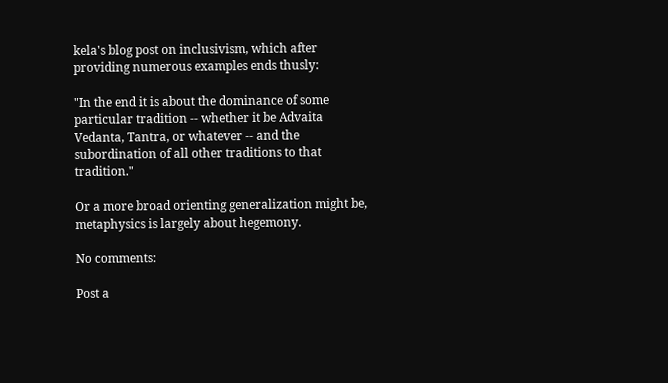kela's blog post on inclusivism, which after providing numerous examples ends thusly:

"In the end it is about the dominance of some particular tradition -- whether it be Advaita Vedanta, Tantra, or whatever -- and the subordination of all other traditions to that tradition."

Or a more broad orienting generalization might be, metaphysics is largely about hegemony.

No comments:

Post a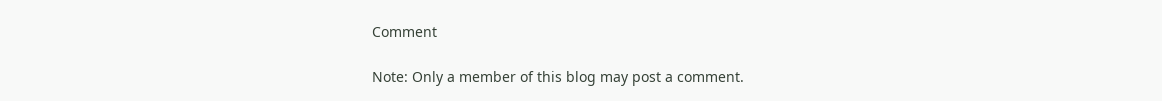Comment

Note: Only a member of this blog may post a comment.